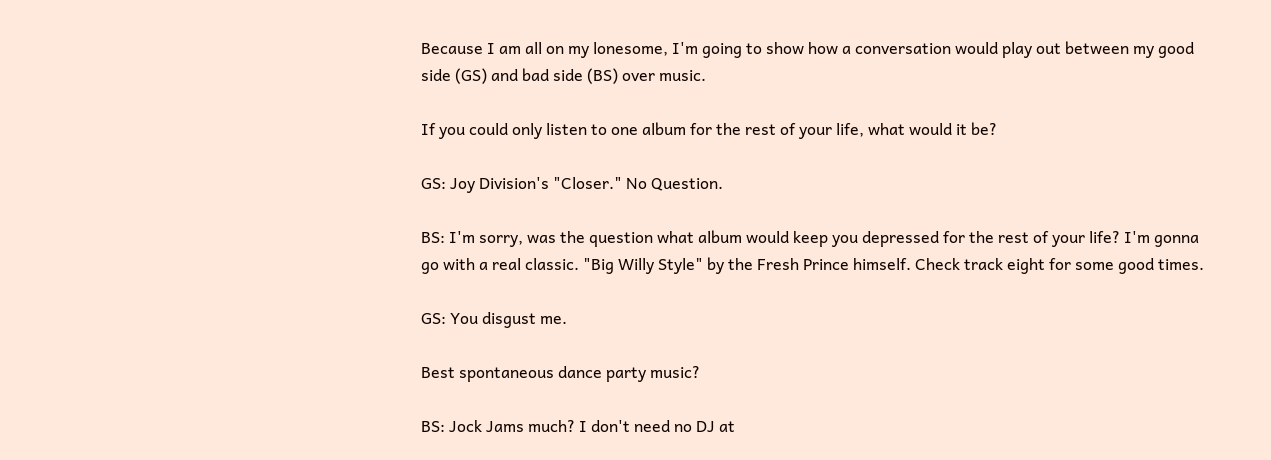Because I am all on my lonesome, I'm going to show how a conversation would play out between my good side (GS) and bad side (BS) over music.

If you could only listen to one album for the rest of your life, what would it be?

GS: Joy Division's "Closer." No Question.

BS: I'm sorry, was the question what album would keep you depressed for the rest of your life? I'm gonna go with a real classic. "Big Willy Style" by the Fresh Prince himself. Check track eight for some good times.

GS: You disgust me.

Best spontaneous dance party music?

BS: Jock Jams much? I don't need no DJ at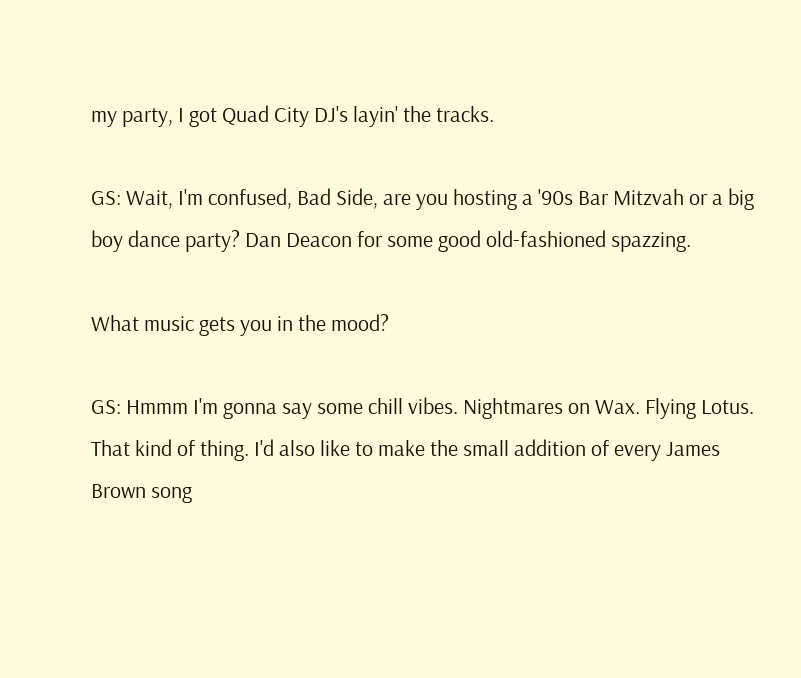my party, I got Quad City DJ's layin' the tracks.

GS: Wait, I'm confused, Bad Side, are you hosting a '90s Bar Mitzvah or a big boy dance party? Dan Deacon for some good old-fashioned spazzing.

What music gets you in the mood?

GS: Hmmm I'm gonna say some chill vibes. Nightmares on Wax. Flying Lotus. That kind of thing. I'd also like to make the small addition of every James Brown song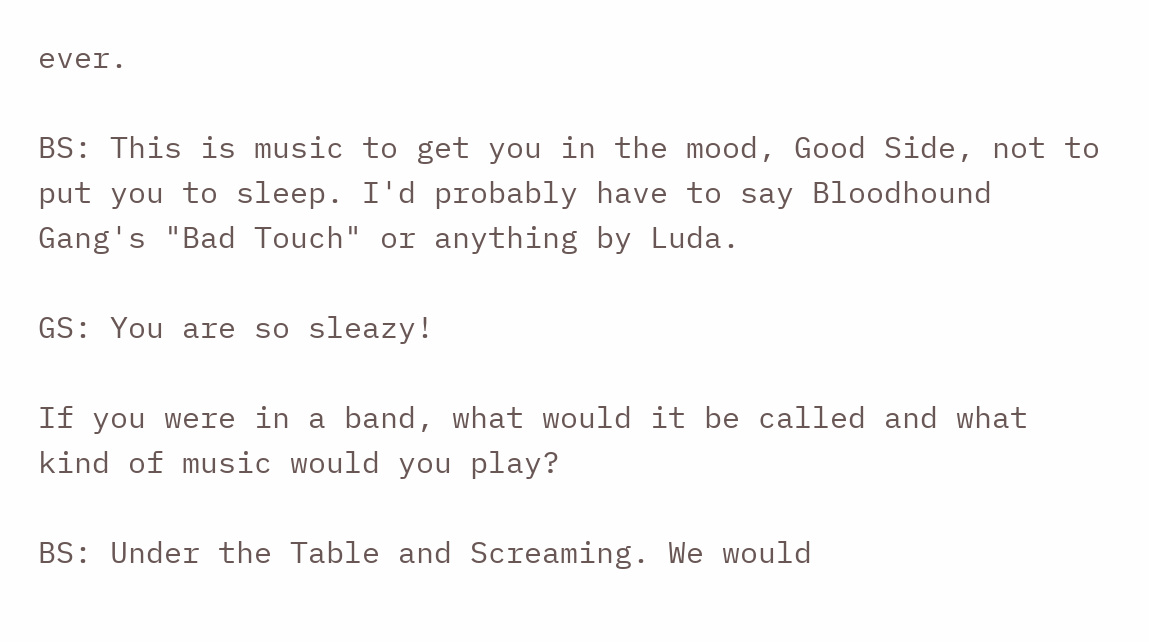ever.

BS: This is music to get you in the mood, Good Side, not to put you to sleep. I'd probably have to say Bloodhound Gang's "Bad Touch" or anything by Luda.

GS: You are so sleazy!

If you were in a band, what would it be called and what kind of music would you play?

BS: Under the Table and Screaming. We would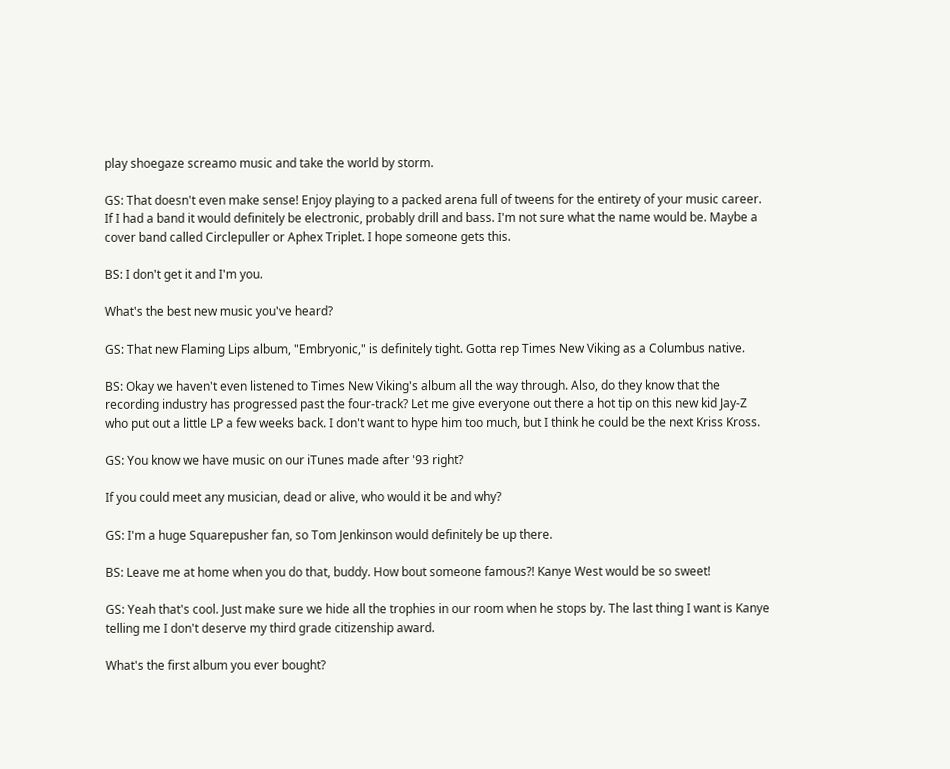play shoegaze screamo music and take the world by storm.

GS: That doesn't even make sense! Enjoy playing to a packed arena full of tweens for the entirety of your music career. If I had a band it would definitely be electronic, probably drill and bass. I'm not sure what the name would be. Maybe a cover band called Circlepuller or Aphex Triplet. I hope someone gets this.

BS: I don't get it and I'm you.

What's the best new music you've heard?

GS: That new Flaming Lips album, "Embryonic," is definitely tight. Gotta rep Times New Viking as a Columbus native.

BS: Okay we haven't even listened to Times New Viking's album all the way through. Also, do they know that the recording industry has progressed past the four-track? Let me give everyone out there a hot tip on this new kid Jay-Z who put out a little LP a few weeks back. I don't want to hype him too much, but I think he could be the next Kriss Kross.

GS: You know we have music on our iTunes made after '93 right?

If you could meet any musician, dead or alive, who would it be and why?

GS: I'm a huge Squarepusher fan, so Tom Jenkinson would definitely be up there.

BS: Leave me at home when you do that, buddy. How bout someone famous?! Kanye West would be so sweet!

GS: Yeah that's cool. Just make sure we hide all the trophies in our room when he stops by. The last thing I want is Kanye telling me I don't deserve my third grade citizenship award.

What's the first album you ever bought?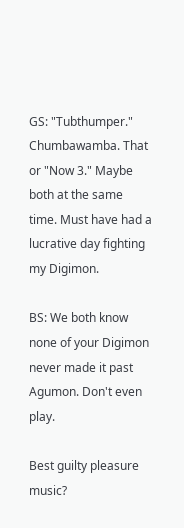GS: "Tubthumper." Chumbawamba. That or "Now 3." Maybe both at the same time. Must have had a lucrative day fighting my Digimon.

BS: We both know none of your Digimon never made it past Agumon. Don't even play.

Best guilty pleasure music?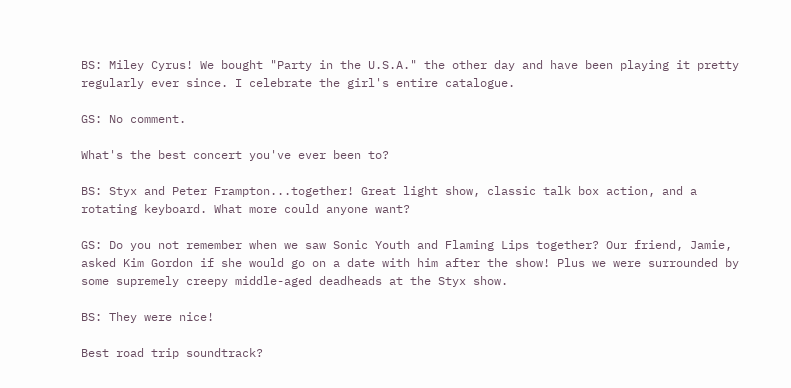BS: Miley Cyrus! We bought "Party in the U.S.A." the other day and have been playing it pretty regularly ever since. I celebrate the girl's entire catalogue.

GS: No comment.

What's the best concert you've ever been to?

BS: Styx and Peter Frampton...together! Great light show, classic talk box action, and a rotating keyboard. What more could anyone want?

GS: Do you not remember when we saw Sonic Youth and Flaming Lips together? Our friend, Jamie, asked Kim Gordon if she would go on a date with him after the show! Plus we were surrounded by some supremely creepy middle-aged deadheads at the Styx show.

BS: They were nice!

Best road trip soundtrack?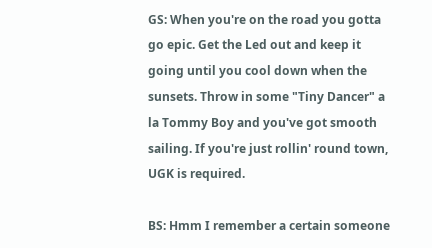GS: When you're on the road you gotta go epic. Get the Led out and keep it going until you cool down when the sunsets. Throw in some "Tiny Dancer" a la Tommy Boy and you've got smooth sailing. If you're just rollin' round town, UGK is required.

BS: Hmm I remember a certain someone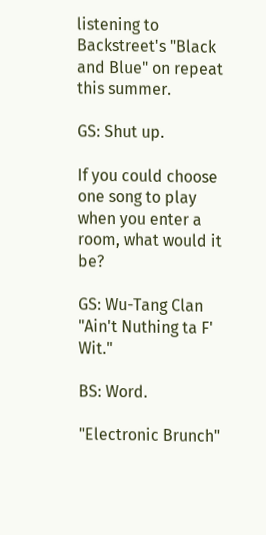listening to Backstreet's "Black and Blue" on repeat this summer.

GS: Shut up.

If you could choose one song to play when you enter a room, what would it be?

GS: Wu-Tang Clan "Ain't Nuthing ta F' Wit."

BS: Word.

"Electronic Brunch"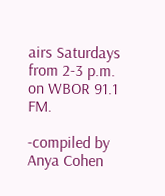airs Saturdays from 2-3 p.m. on WBOR 91.1 FM.

-compiled by Anya Cohen